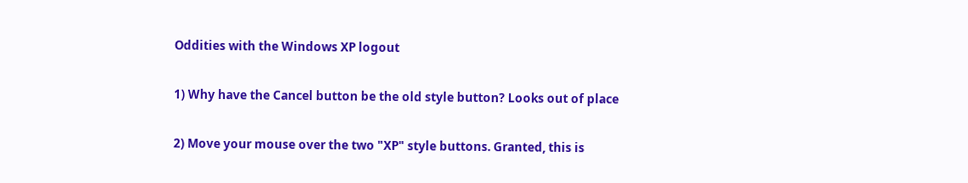Oddities with the Windows XP logout

1) Why have the Cancel button be the old style button? Looks out of place

2) Move your mouse over the two "XP" style buttons. Granted, this is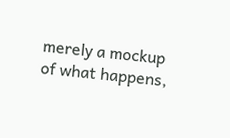merely a mockup of what happens,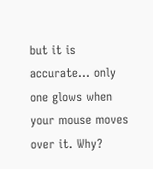but it is accurate... only one glows when your mouse moves over it. Why?